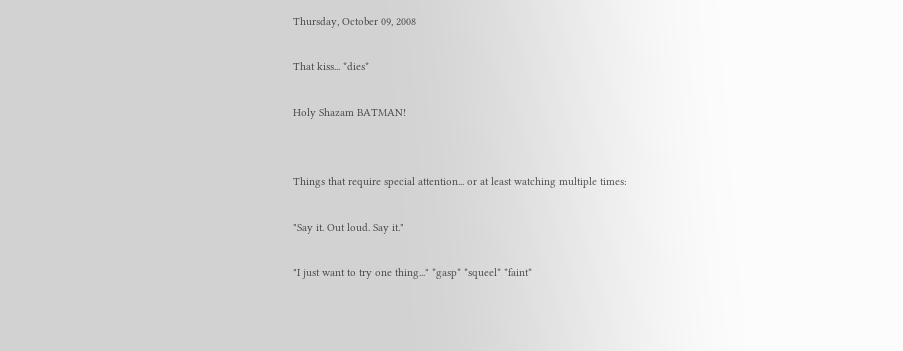Thursday, October 09, 2008

That kiss... *dies*

Holy Shazam BATMAN!


Things that require special attention... or at least watching multiple times:

"Say it. Out loud. Say it."

"I just want to try one thing..." *gasp* *squeel* *faint*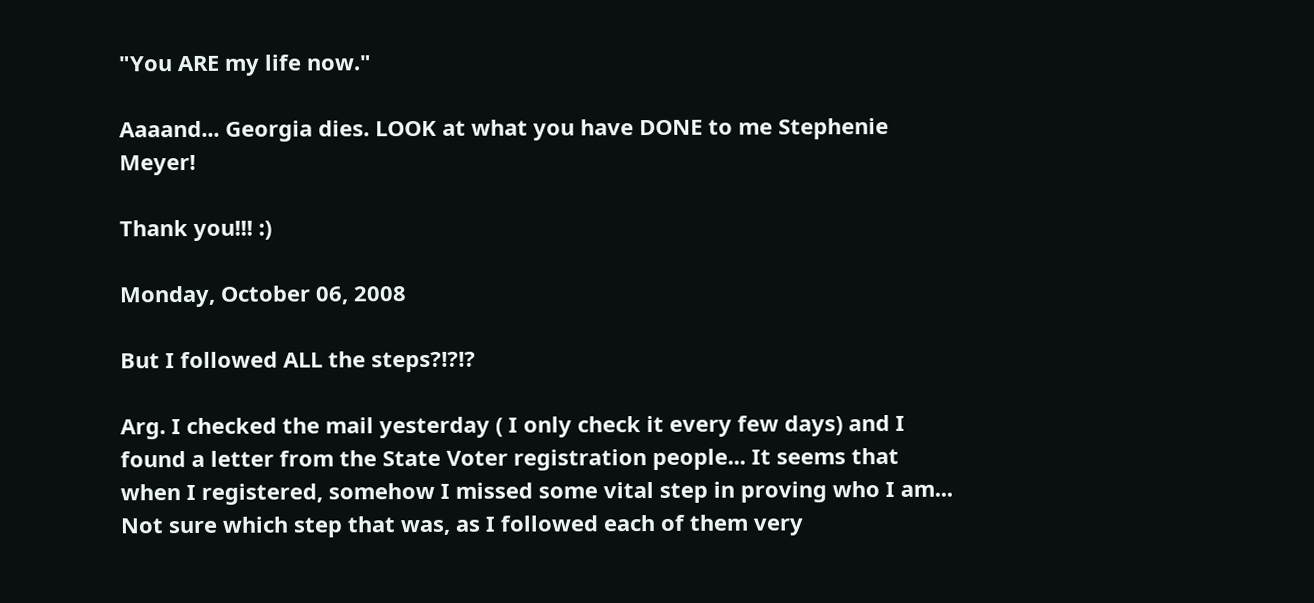"You ARE my life now."

Aaaand... Georgia dies. LOOK at what you have DONE to me Stephenie Meyer!

Thank you!!! :)

Monday, October 06, 2008

But I followed ALL the steps?!?!?

Arg. I checked the mail yesterday ( I only check it every few days) and I found a letter from the State Voter registration people... It seems that when I registered, somehow I missed some vital step in proving who I am... Not sure which step that was, as I followed each of them very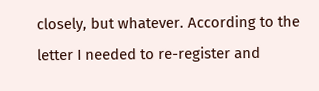closely, but whatever. According to the letter I needed to re-register and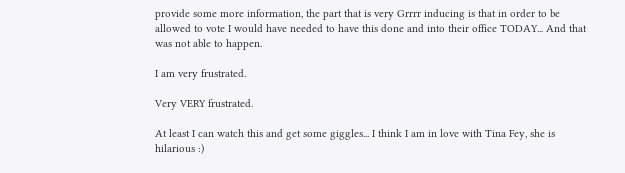provide some more information, the part that is very Grrrr inducing is that in order to be allowed to vote I would have needed to have this done and into their office TODAY... And that was not able to happen.

I am very frustrated.

Very VERY frustrated.

At least I can watch this and get some giggles... I think I am in love with Tina Fey, she is hilarious :)